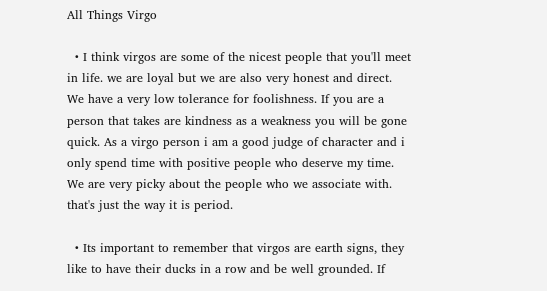All Things Virgo

  • I think virgos are some of the nicest people that you'll meet in life. we are loyal but we are also very honest and direct. We have a very low tolerance for foolishness. If you are a person that takes are kindness as a weakness you will be gone quick. As a virgo person i am a good judge of character and i only spend time with positive people who deserve my time. We are very picky about the people who we associate with. that's just the way it is period.

  • Its important to remember that virgos are earth signs, they like to have their ducks in a row and be well grounded. If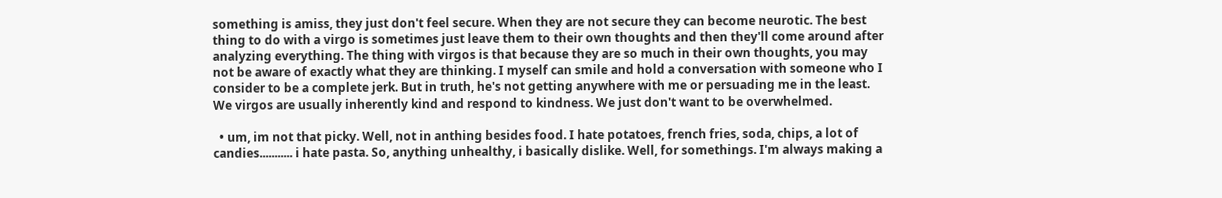something is amiss, they just don't feel secure. When they are not secure they can become neurotic. The best thing to do with a virgo is sometimes just leave them to their own thoughts and then they'll come around after analyzing everything. The thing with virgos is that because they are so much in their own thoughts, you may not be aware of exactly what they are thinking. I myself can smile and hold a conversation with someone who I consider to be a complete jerk. But in truth, he's not getting anywhere with me or persuading me in the least. We virgos are usually inherently kind and respond to kindness. We just don't want to be overwhelmed.

  • um, im not that picky. Well, not in anthing besides food. I hate potatoes, french fries, soda, chips, a lot of candies........... i hate pasta. So, anything unhealthy, i basically dislike. Well, for somethings. I'm always making a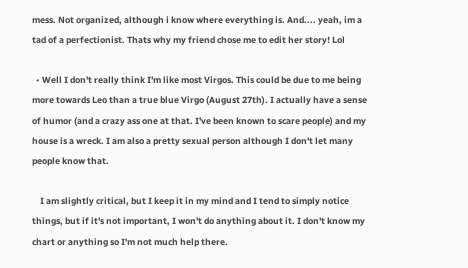mess. Not organized, although i know where everything is. And.... yeah, im a tad of a perfectionist. Thats why my friend chose me to edit her story! Lol

  • Well I don't really think I'm like most Virgos. This could be due to me being more towards Leo than a true blue Virgo (August 27th). I actually have a sense of humor (and a crazy ass one at that. I've been known to scare people) and my house is a wreck. I am also a pretty sexual person although I don't let many people know that.

    I am slightly critical, but I keep it in my mind and I tend to simply notice things, but if it's not important, I won't do anything about it. I don't know my chart or anything so I'm not much help there.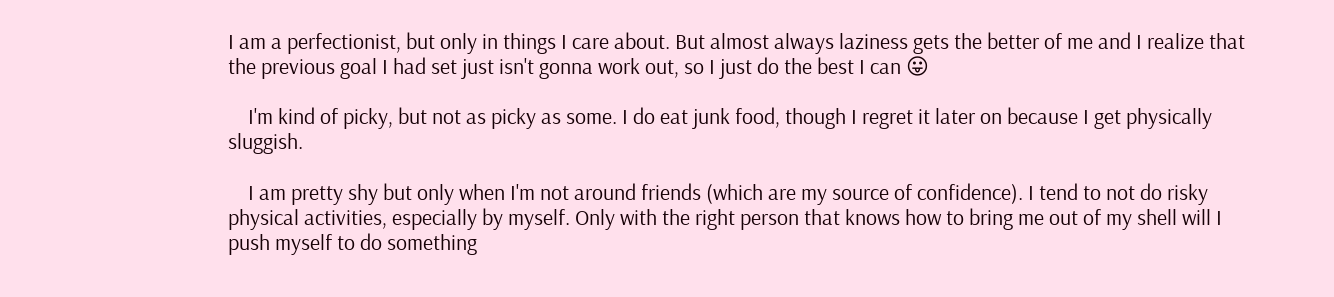I am a perfectionist, but only in things I care about. But almost always laziness gets the better of me and I realize that the previous goal I had set just isn't gonna work out, so I just do the best I can 😛

    I'm kind of picky, but not as picky as some. I do eat junk food, though I regret it later on because I get physically sluggish.

    I am pretty shy but only when I'm not around friends (which are my source of confidence). I tend to not do risky physical activities, especially by myself. Only with the right person that knows how to bring me out of my shell will I push myself to do something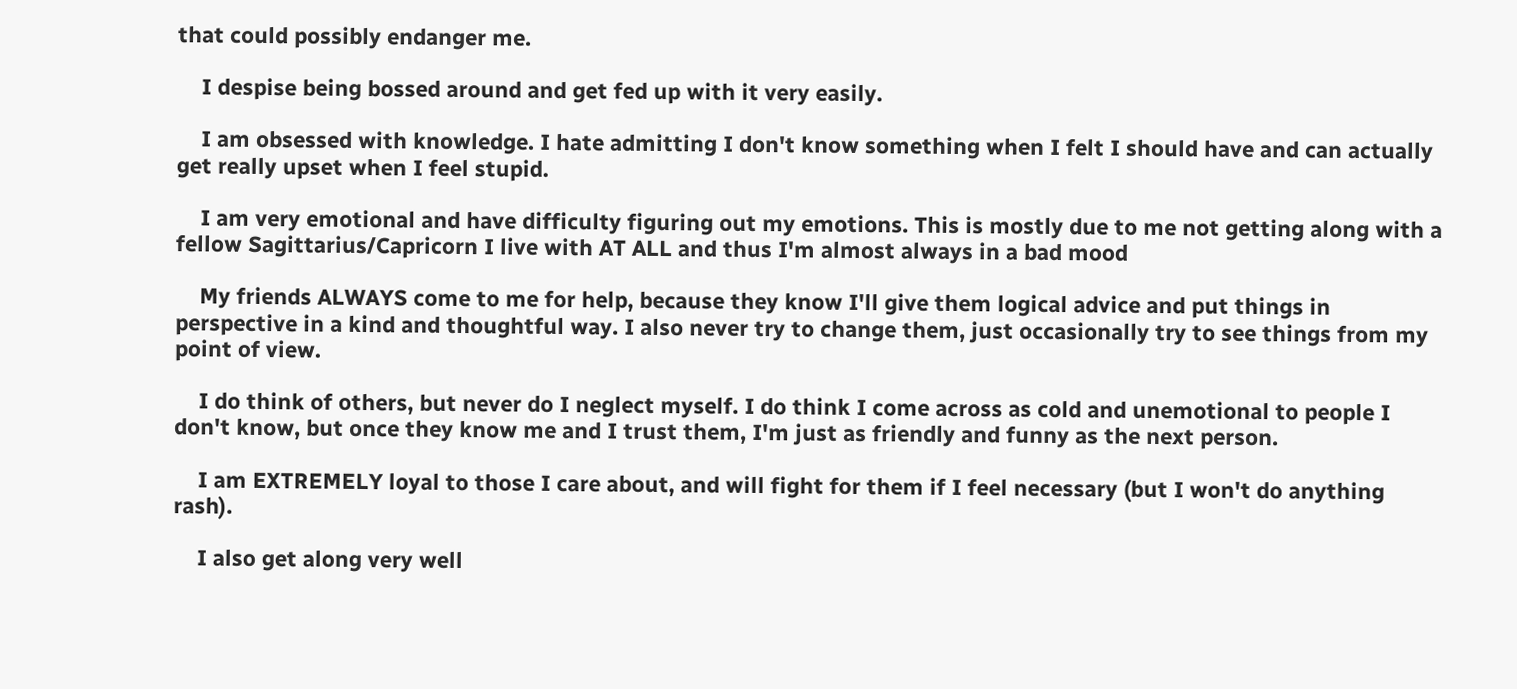that could possibly endanger me.

    I despise being bossed around and get fed up with it very easily.

    I am obsessed with knowledge. I hate admitting I don't know something when I felt I should have and can actually get really upset when I feel stupid.

    I am very emotional and have difficulty figuring out my emotions. This is mostly due to me not getting along with a fellow Sagittarius/Capricorn I live with AT ALL and thus I'm almost always in a bad mood

    My friends ALWAYS come to me for help, because they know I'll give them logical advice and put things in perspective in a kind and thoughtful way. I also never try to change them, just occasionally try to see things from my point of view.

    I do think of others, but never do I neglect myself. I do think I come across as cold and unemotional to people I don't know, but once they know me and I trust them, I'm just as friendly and funny as the next person.

    I am EXTREMELY loyal to those I care about, and will fight for them if I feel necessary (but I won't do anything rash).

    I also get along very well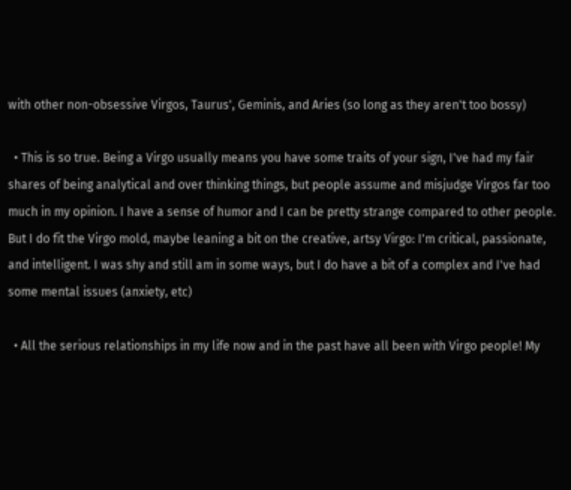with other non-obsessive Virgos, Taurus', Geminis, and Aries (so long as they aren't too bossy)

  • This is so true. Being a Virgo usually means you have some traits of your sign, I've had my fair shares of being analytical and over thinking things, but people assume and misjudge Virgos far too much in my opinion. I have a sense of humor and I can be pretty strange compared to other people. But I do fit the Virgo mold, maybe leaning a bit on the creative, artsy Virgo: I'm critical, passionate, and intelligent. I was shy and still am in some ways, but I do have a bit of a complex and I've had some mental issues (anxiety, etc)

  • All the serious relationships in my life now and in the past have all been with Virgo people! My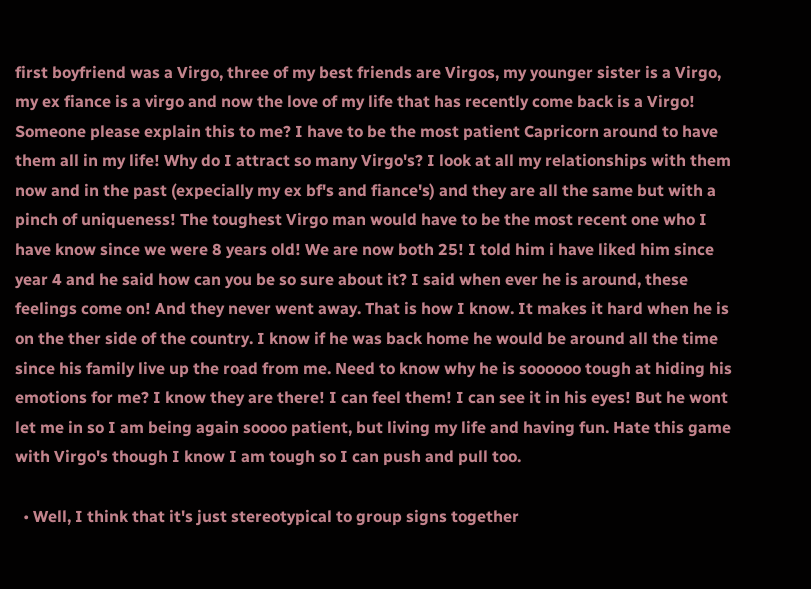first boyfriend was a Virgo, three of my best friends are Virgos, my younger sister is a Virgo, my ex fiance is a virgo and now the love of my life that has recently come back is a Virgo! Someone please explain this to me? I have to be the most patient Capricorn around to have them all in my life! Why do I attract so many Virgo's? I look at all my relationships with them now and in the past (expecially my ex bf's and fiance's) and they are all the same but with a pinch of uniqueness! The toughest Virgo man would have to be the most recent one who I have know since we were 8 years old! We are now both 25! I told him i have liked him since year 4 and he said how can you be so sure about it? I said when ever he is around, these feelings come on! And they never went away. That is how I know. It makes it hard when he is on the ther side of the country. I know if he was back home he would be around all the time since his family live up the road from me. Need to know why he is soooooo tough at hiding his emotions for me? I know they are there! I can feel them! I can see it in his eyes! But he wont let me in so I am being again soooo patient, but living my life and having fun. Hate this game with Virgo's though I know I am tough so I can push and pull too.

  • Well, I think that it's just stereotypical to group signs together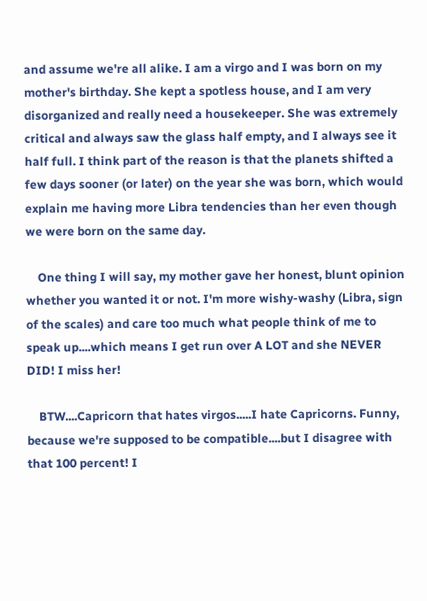and assume we're all alike. I am a virgo and I was born on my mother's birthday. She kept a spotless house, and I am very disorganized and really need a housekeeper. She was extremely critical and always saw the glass half empty, and I always see it half full. I think part of the reason is that the planets shifted a few days sooner (or later) on the year she was born, which would explain me having more Libra tendencies than her even though we were born on the same day.

    One thing I will say, my mother gave her honest, blunt opinion whether you wanted it or not. I'm more wishy-washy (Libra, sign of the scales) and care too much what people think of me to speak up....which means I get run over A LOT and she NEVER DID! I miss her!

    BTW....Capricorn that hates virgos.....I hate Capricorns. Funny, because we're supposed to be compatible....but I disagree with that 100 percent! I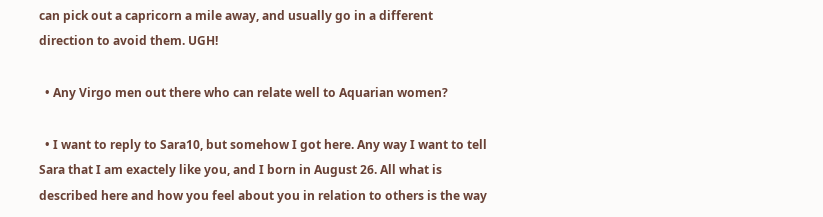can pick out a capricorn a mile away, and usually go in a different direction to avoid them. UGH!

  • Any Virgo men out there who can relate well to Aquarian women?

  • I want to reply to Sara10, but somehow I got here. Any way I want to tell Sara that I am exactely like you, and I born in August 26. All what is described here and how you feel about you in relation to others is the way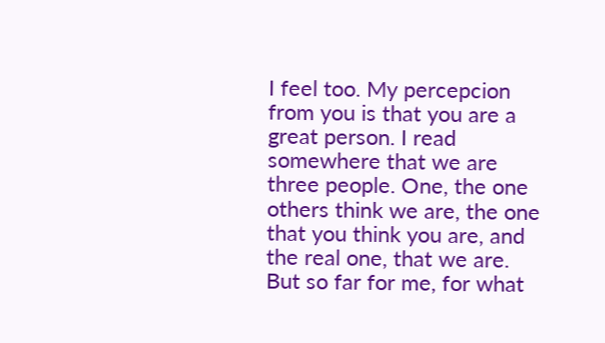I feel too. My percepcion from you is that you are a great person. I read somewhere that we are three people. One, the one others think we are, the one that you think you are, and the real one, that we are. But so far for me, for what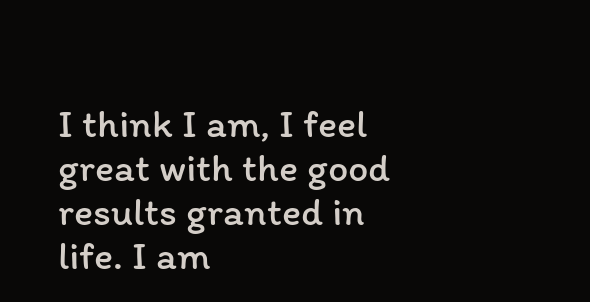I think I am, I feel great with the good results granted in life. I am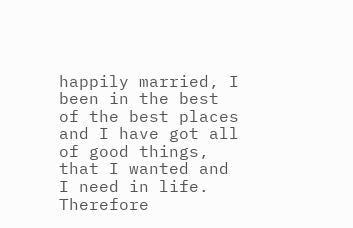happily married, I been in the best of the best places and I have got all of good things, that I wanted and I need in life. Therefore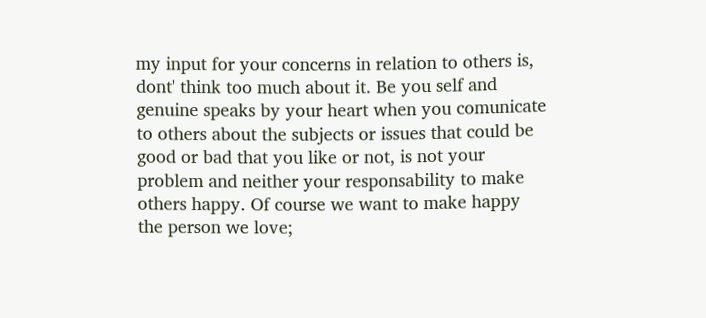my input for your concerns in relation to others is, dont' think too much about it. Be you self and genuine speaks by your heart when you comunicate to others about the subjects or issues that could be good or bad that you like or not, is not your problem and neither your responsability to make others happy. Of course we want to make happy the person we love;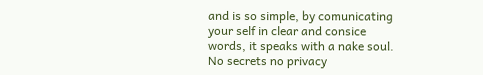and is so simple, by comunicating your self in clear and consice words, it speaks with a nake soul. No secrets no privacy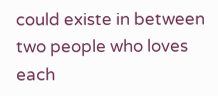could existe in between two people who loves each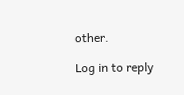other.

Log in to reply